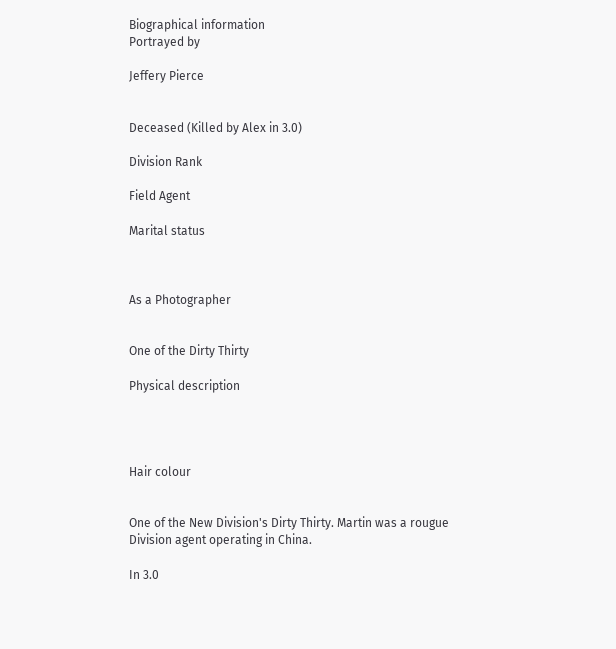Biographical information
Portrayed by

Jeffery Pierce


Deceased (Killed by Alex in 3.0)

Division Rank

Field Agent

Marital status



As a Photographer


One of the Dirty Thirty

Physical description




Hair colour


One of the New Division's Dirty Thirty. Martin was a rougue Division agent operating in China.

In 3.0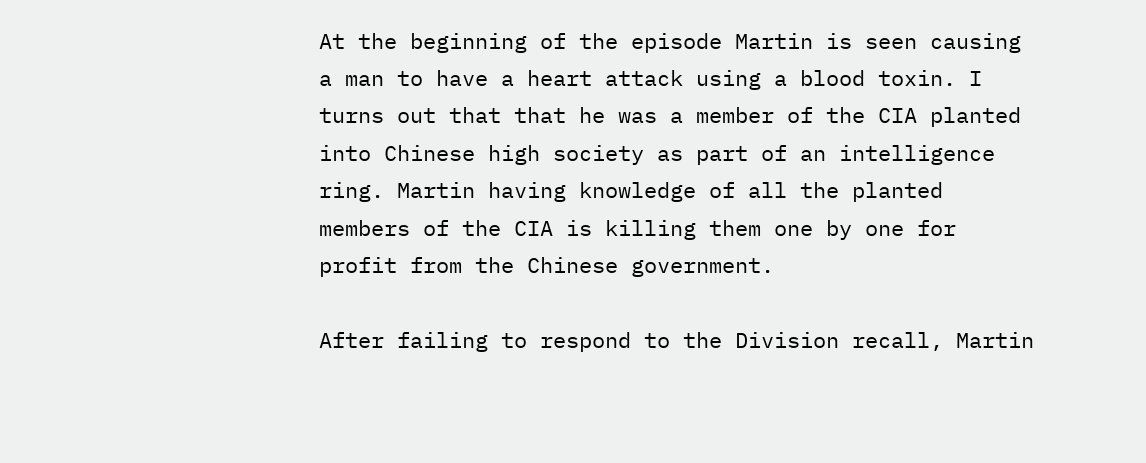At the beginning of the episode Martin is seen causing a man to have a heart attack using a blood toxin. I turns out that that he was a member of the CIA planted into Chinese high society as part of an intelligence ring. Martin having knowledge of all the planted members of the CIA is killing them one by one for profit from the Chinese government.

After failing to respond to the Division recall, Martin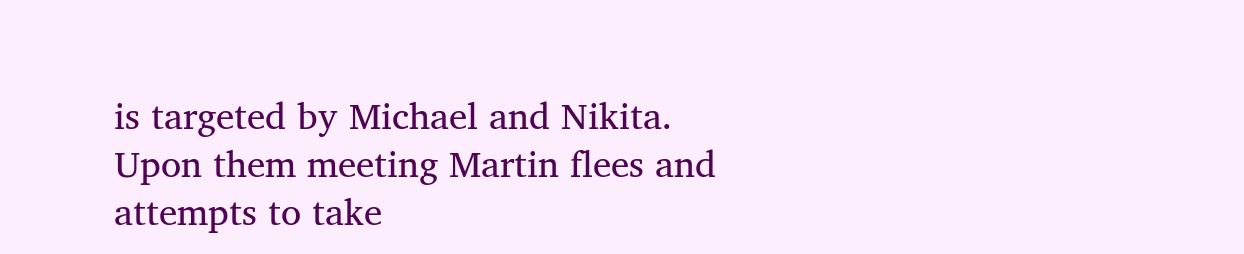is targeted by Michael and Nikita. Upon them meeting Martin flees and attempts to take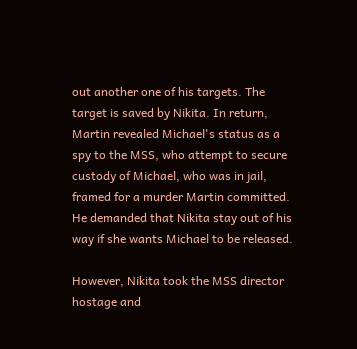out another one of his targets. The target is saved by Nikita. In return, Martin revealed Michael's status as a spy to the MSS, who attempt to secure custody of Michael, who was in jail, framed for a murder Martin committed. He demanded that Nikita stay out of his way if she wants Michael to be released.

However, Nikita took the MSS director hostage and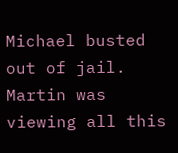Michael busted out of jail. Martin was viewing all this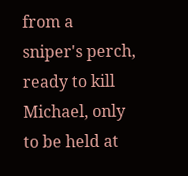from a sniper's perch, ready to kill Michael, only to be held at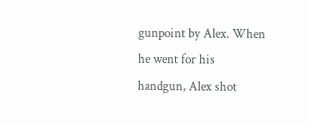gunpoint by Alex. When he went for his handgun, Alex shot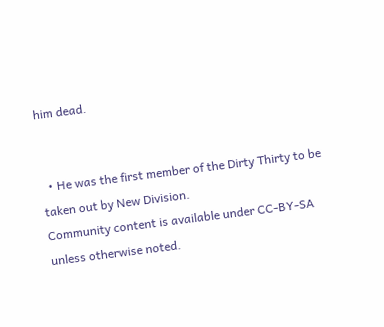him dead.


  • He was the first member of the Dirty Thirty to be taken out by New Division.
Community content is available under CC-BY-SA unless otherwise noted.